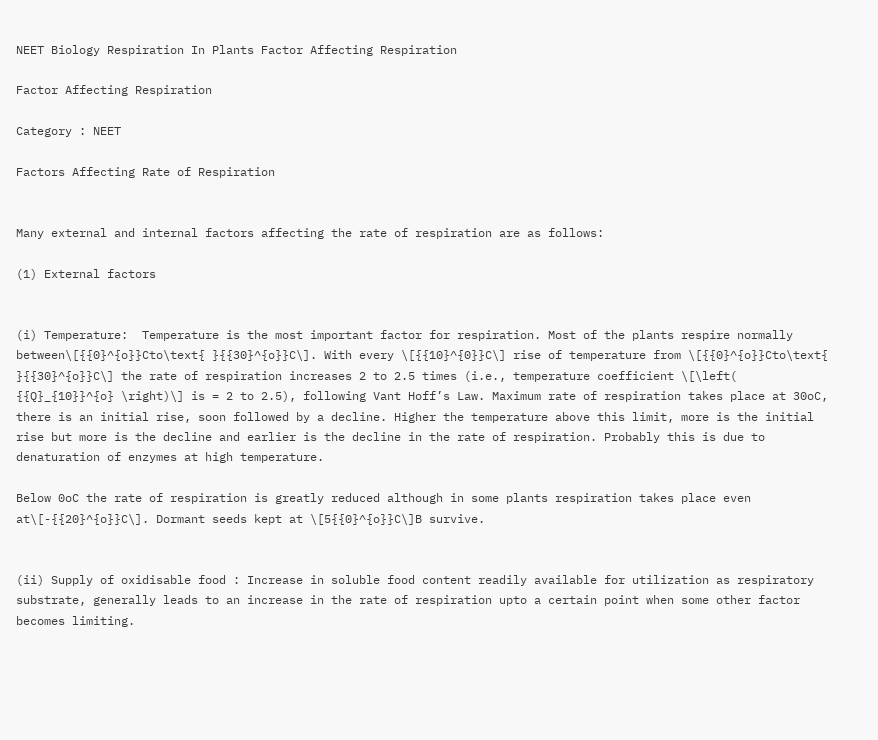NEET Biology Respiration In Plants Factor Affecting Respiration

Factor Affecting Respiration

Category : NEET

Factors Affecting Rate of Respiration


Many external and internal factors affecting the rate of respiration are as follows:

(1) External factors


(i) Temperature:  Temperature is the most important factor for respiration. Most of the plants respire normally between\[{{0}^{o}}Cto\text{ }{{30}^{o}}C\]. With every \[{{10}^{0}}C\] rise of temperature from \[{{0}^{o}}Cto\text{ }{{30}^{o}}C\] the rate of respiration increases 2 to 2.5 times (i.e., temperature coefficient \[\left( {{Q}_{10}}^{o} \right)\] is = 2 to 2.5), following Vant Hoff’s Law. Maximum rate of respiration takes place at 30oC, there is an initial rise, soon followed by a decline. Higher the temperature above this limit, more is the initial rise but more is the decline and earlier is the decline in the rate of respiration. Probably this is due to denaturation of enzymes at high temperature.

Below 0oC the rate of respiration is greatly reduced although in some plants respiration takes place even at\[-{{20}^{o}}C\]. Dormant seeds kept at \[5{{0}^{o}}C\]B survive.


(ii) Supply of oxidisable food : Increase in soluble food content readily available for utilization as respiratory substrate, generally leads to an increase in the rate of respiration upto a certain point when some other factor becomes limiting.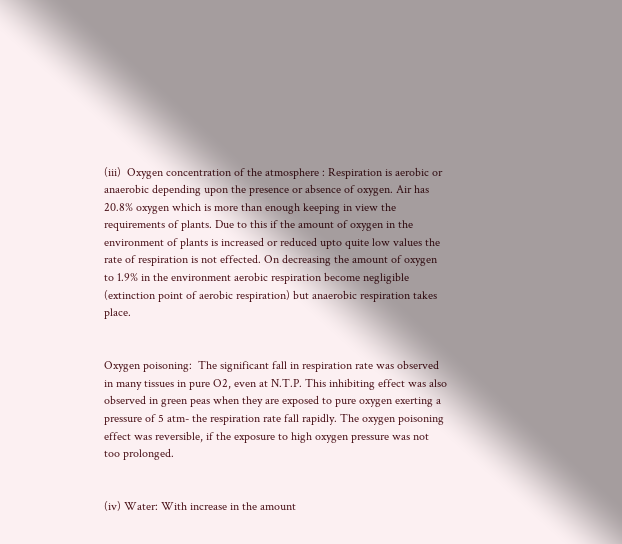(iii)  Oxygen concentration of the atmosphere : Respiration is aerobic or anaerobic depending upon the presence or absence of oxygen. Air has 20.8% oxygen which is more than enough keeping in view the requirements of plants. Due to this if the amount of oxygen in the environment of plants is increased or reduced upto quite low values the rate of respiration is not effected. On decreasing the amount of oxygen to 1.9% in the environment aerobic respiration become negligible (extinction point of aerobic respiration) but anaerobic respiration takes place.


Oxygen poisoning:  The significant fall in respiration rate was observed in many tissues in pure O2, even at N.T.P. This inhibiting effect was also observed in green peas when they are exposed to pure oxygen exerting a pressure of 5 atm- the respiration rate fall rapidly. The oxygen poisoning effect was reversible, if the exposure to high oxygen pressure was not too prolonged.


(iv) Water: With increase in the amount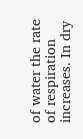of water the rate of respiration increases. In dry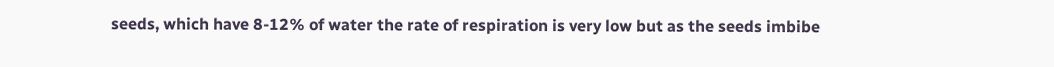seeds, which have 8-12% of water the rate of respiration is very low but as the seeds imbibe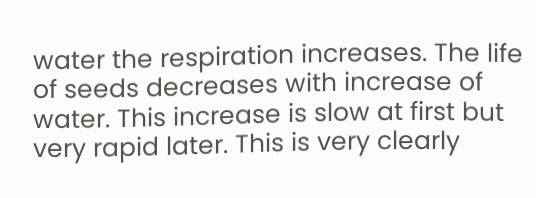water the respiration increases. The life of seeds decreases with increase of water. This increase is slow at first but very rapid later. This is very clearly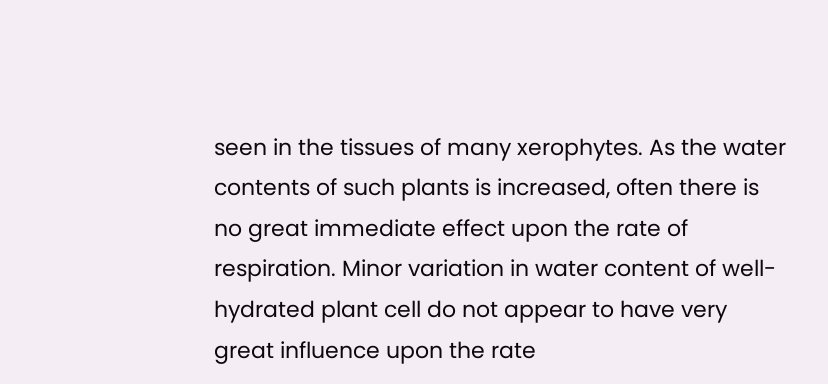seen in the tissues of many xerophytes. As the water contents of such plants is increased, often there is no great immediate effect upon the rate of respiration. Minor variation in water content of well-hydrated plant cell do not appear to have very great influence upon the rate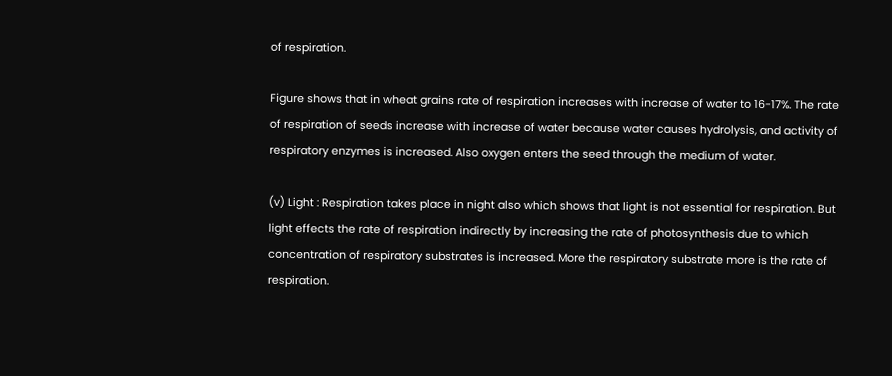of respiration.

Figure shows that in wheat grains rate of respiration increases with increase of water to 16-17%. The rate of respiration of seeds increase with increase of water because water causes hydrolysis, and activity of respiratory enzymes is increased. Also oxygen enters the seed through the medium of water.

(v) Light : Respiration takes place in night also which shows that light is not essential for respiration. But light effects the rate of respiration indirectly by increasing the rate of photosynthesis due to which concentration of respiratory substrates is increased. More the respiratory substrate more is the rate of respiration.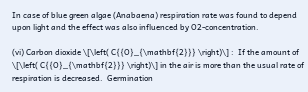In case of blue green algae (Anabaena) respiration rate was found to depend upon light and the effect was also influenced by O2-concentration.

(vi) Carbon dioxide \[\left( C{{O}_{\mathbf{2}}} \right)\] :  If the amount of \[\left( C{{O}_{\mathbf{2}}} \right)\] in the air is more than the usual rate of respiration is decreased.  Germination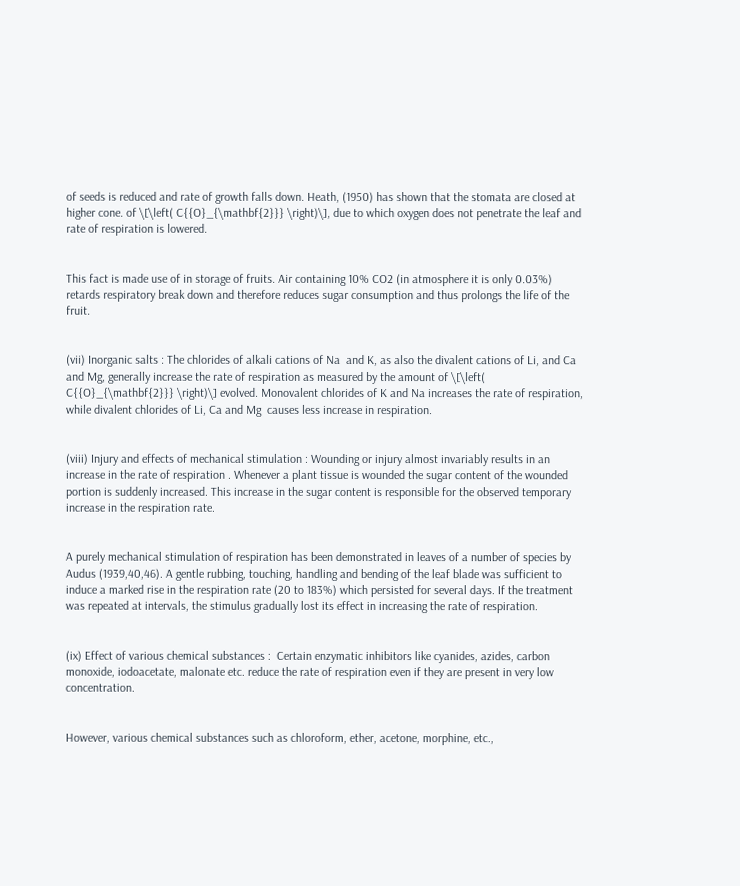of seeds is reduced and rate of growth falls down. Heath, (1950) has shown that the stomata are closed at higher cone. of \[\left( C{{O}_{\mathbf{2}}} \right)\], due to which oxygen does not penetrate the leaf and rate of respiration is lowered.


This fact is made use of in storage of fruits. Air containing 10% CO2 (in atmosphere it is only 0.03%) retards respiratory break down and therefore reduces sugar consumption and thus prolongs the life of the fruit.


(vii) Inorganic salts : The chlorides of alkali cations of Na  and K, as also the divalent cations of Li, and Ca and Mg, generally increase the rate of respiration as measured by the amount of \[\left( C{{O}_{\mathbf{2}}} \right)\] evolved. Monovalent chlorides of K and Na increases the rate of respiration, while divalent chlorides of Li, Ca and Mg  causes less increase in respiration.


(viii) Injury and effects of mechanical stimulation : Wounding or injury almost invariably results in an increase in the rate of respiration . Whenever a plant tissue is wounded the sugar content of the wounded portion is suddenly increased. This increase in the sugar content is responsible for the observed temporary increase in the respiration rate.


A purely mechanical stimulation of respiration has been demonstrated in leaves of a number of species by Audus (1939,40,46). A gentle rubbing, touching, handling and bending of the leaf blade was sufficient to induce a marked rise in the respiration rate (20 to 183%) which persisted for several days. If the treatment was repeated at intervals, the stimulus gradually lost its effect in increasing the rate of respiration.


(ix) Effect of various chemical substances :  Certain enzymatic inhibitors like cyanides, azides, carbon monoxide, iodoacetate, malonate etc. reduce the rate of respiration even if they are present in very low concentration.


However, various chemical substances such as chloroform, ether, acetone, morphine, etc.,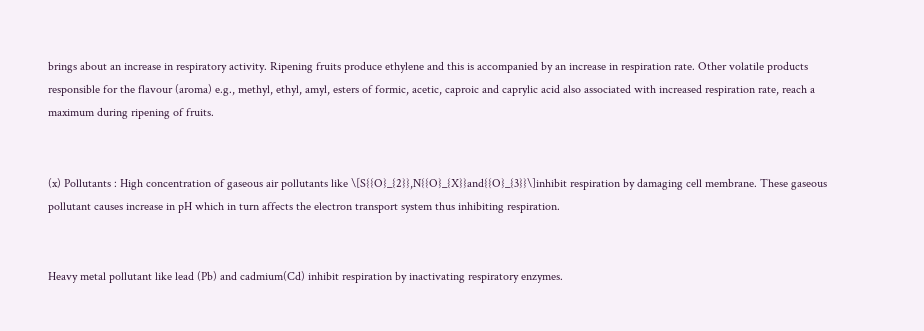brings about an increase in respiratory activity. Ripening fruits produce ethylene and this is accompanied by an increase in respiration rate. Other volatile products responsible for the flavour (aroma) e.g., methyl, ethyl, amyl, esters of formic, acetic, caproic and caprylic acid also associated with increased respiration rate, reach a maximum during ripening of fruits.


(x) Pollutants : High concentration of gaseous air pollutants like \[S{{O}_{2}},N{{O}_{X}}and{{O}_{3}}\]inhibit respiration by damaging cell membrane. These gaseous pollutant causes increase in pH which in turn affects the electron transport system thus inhibiting respiration.


Heavy metal pollutant like lead (Pb) and cadmium(Cd) inhibit respiration by inactivating respiratory enzymes.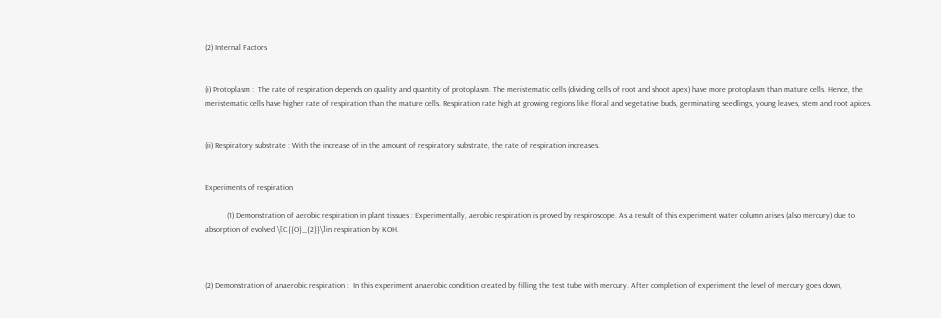(2) Internal Factors


(i) Protoplasm :  The rate of respiration depends on quality and quantity of protoplasm. The meristematic cells (dividing cells of root and shoot apex) have more protoplasm than mature cells. Hence, the meristematic cells have higher rate of respiration than the mature cells. Respiration rate high at growing regions like floral and vegetative buds, germinating seedlings, young leaves, stem and root apices.


(ii) Respiratory substrate : With the increase of in the amount of respiratory substrate, the rate of respiration increases.


Experiments of respiration

           (1) Demonstration of aerobic respiration in plant tissues : Experimentally, aerobic respiration is proved by respiroscope. As a result of this experiment water column arises (also mercury) due to absorption of evolved \[C{{O}_{2}}\]in respiration by KOH.



(2) Demonstration of anaerobic respiration :  In this experiment anaerobic condition created by filling the test tube with mercury. After completion of experiment the level of mercury goes down,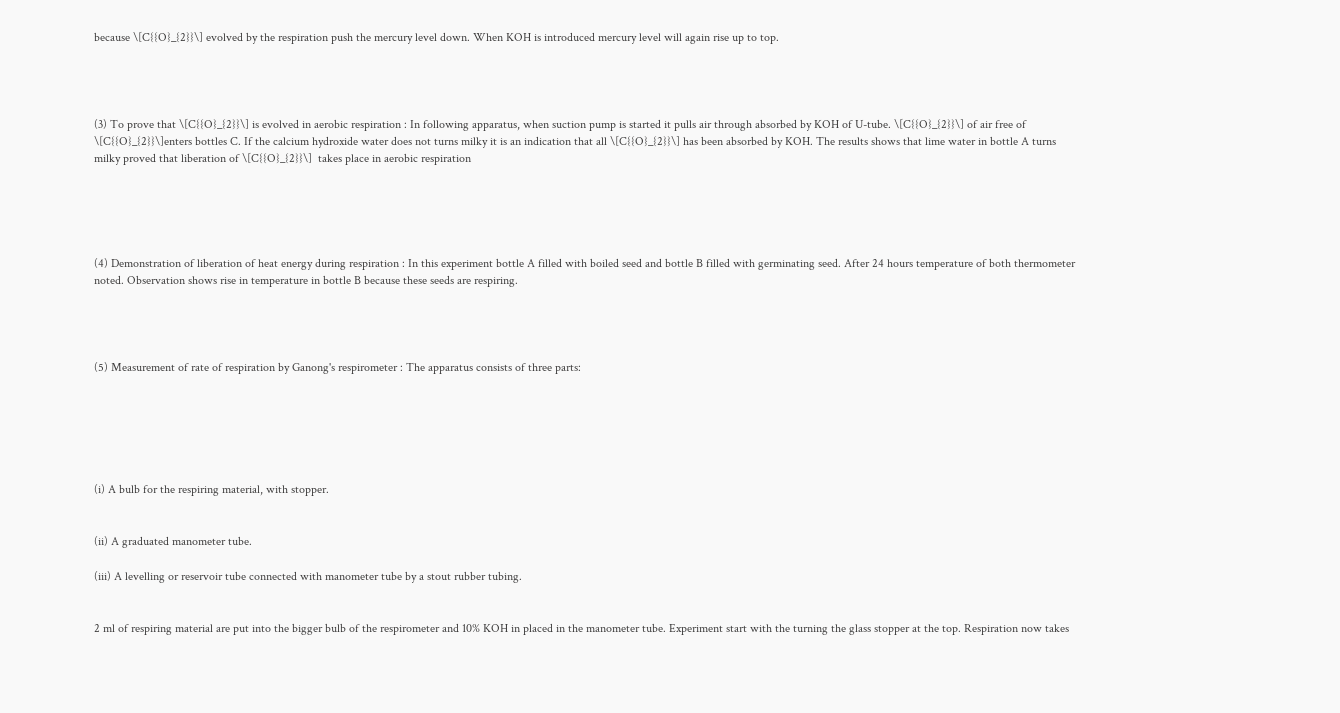because \[C{{O}_{2}}\] evolved by the respiration push the mercury level down. When KOH is introduced mercury level will again rise up to top.




(3) To prove that \[C{{O}_{2}}\] is evolved in aerobic respiration : In following apparatus, when suction pump is started it pulls air through absorbed by KOH of U-tube. \[C{{O}_{2}}\] of air free of \[C{{O}_{2}}\]enters bottles C. If the calcium hydroxide water does not turns milky it is an indication that all \[C{{O}_{2}}\] has been absorbed by KOH. The results shows that lime water in bottle A turns milky proved that liberation of \[C{{O}_{2}}\]  takes place in aerobic respiration





(4) Demonstration of liberation of heat energy during respiration : In this experiment bottle A filled with boiled seed and bottle B filled with germinating seed. After 24 hours temperature of both thermometer noted. Observation shows rise in temperature in bottle B because these seeds are respiring.




(5) Measurement of rate of respiration by Ganong's respirometer : The apparatus consists of three parts:






(i) A bulb for the respiring material, with stopper.


(ii) A graduated manometer tube.

(iii) A levelling or reservoir tube connected with manometer tube by a stout rubber tubing.


2 ml of respiring material are put into the bigger bulb of the respirometer and 10% KOH in placed in the manometer tube. Experiment start with the turning the glass stopper at the top. Respiration now takes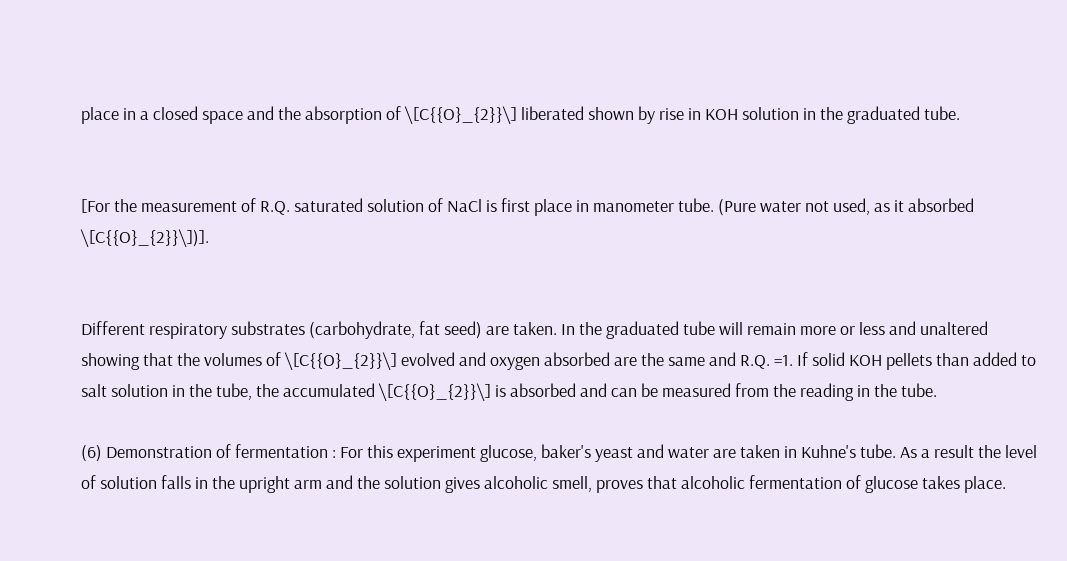place in a closed space and the absorption of \[C{{O}_{2}}\] liberated shown by rise in KOH solution in the graduated tube.


[For the measurement of R.Q. saturated solution of NaCl is first place in manometer tube. (Pure water not used, as it absorbed \[C{{O}_{2}}\])].


Different respiratory substrates (carbohydrate, fat seed) are taken. In the graduated tube will remain more or less and unaltered showing that the volumes of \[C{{O}_{2}}\] evolved and oxygen absorbed are the same and R.Q. =1. If solid KOH pellets than added to salt solution in the tube, the accumulated \[C{{O}_{2}}\] is absorbed and can be measured from the reading in the tube.

(6) Demonstration of fermentation : For this experiment glucose, baker's yeast and water are taken in Kuhne's tube. As a result the level of solution falls in the upright arm and the solution gives alcoholic smell, proves that alcoholic fermentation of glucose takes place.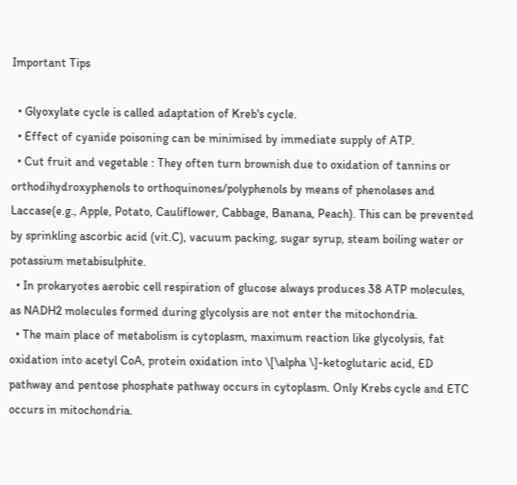Important Tips

  • Glyoxylate cycle is called adaptation of Kreb's cycle.
  • Effect of cyanide poisoning can be minimised by immediate supply of ATP.
  • Cut fruit and vegetable : They often turn brownish due to oxidation of tannins or orthodihydroxyphenols to orthoquinones/polyphenols by means of phenolases and Laccase(e.g., Apple, Potato, Cauliflower, Cabbage, Banana, Peach). This can be prevented by sprinkling ascorbic acid (vit.C), vacuum packing, sugar syrup, steam boiling water or potassium metabisulphite.
  • In prokaryotes aerobic cell respiration of glucose always produces 38 ATP molecules, as NADH2 molecules formed during glycolysis are not enter the mitochondria.
  • The main place of metabolism is cytoplasm, maximum reaction like glycolysis, fat oxidation into acetyl CoA, protein oxidation into \[\alpha \]-ketoglutaric acid, ED pathway and pentose phosphate pathway occurs in cytoplasm. Only Krebs cycle and ETC occurs in mitochondria.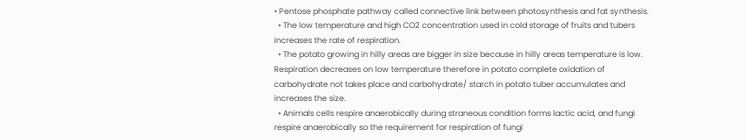• Pentose phosphate pathway called connective link between photosynthesis and fat synthesis.
  • The low temperature and high CO2 concentration used in cold storage of fruits and tubers increases the rate of respiration.
  • The potato growing in hilly areas are bigger in size because in hilly areas temperature is low. Respiration decreases on low temperature therefore in potato complete oxidation of carbohydrate not takes place and carbohydrate/ starch in potato tuber accumulates and increases the size.
  • Animals cells respire anaerobically during straneous condition forms lactic acid, and fungi respire anaerobically so the requirement for respiration of fungi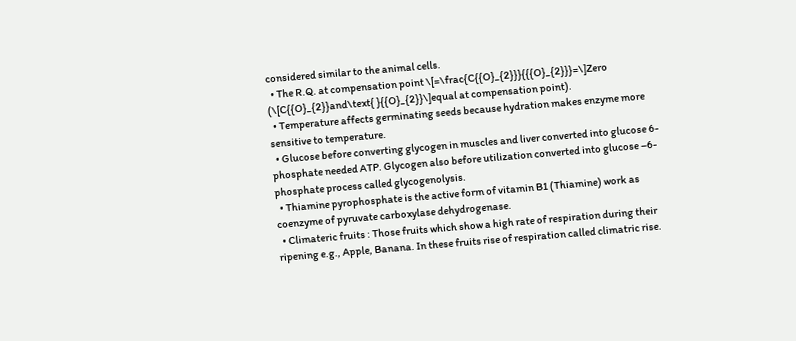considered similar to the animal cells.
  • The R.Q. at compensation point \[=\frac{C{{O}_{2}}}{{{O}_{2}}}=\]Zero (\[C{{O}_{2}}and\text{ }{{O}_{2}}\]equal at compensation point).
  • Temperature affects germinating seeds because hydration makes enzyme more sensitive to temperature.
  • Glucose before converting glycogen in muscles and liver converted into glucose 6-phosphate needed ATP. Glycogen also before utilization converted into glucose –6-phosphate process called glycogenolysis.
  • Thiamine pyrophosphate is the active form of vitamin B1 (Thiamine) work as coenzyme of pyruvate carboxylase dehydrogenase.
  • Climateric fruits : Those fruits which show a high rate of respiration during their ripening e.g., Apple, Banana. In these fruits rise of respiration called climatric rise.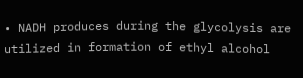• NADH produces during the glycolysis are utilized in formation of ethyl alcohol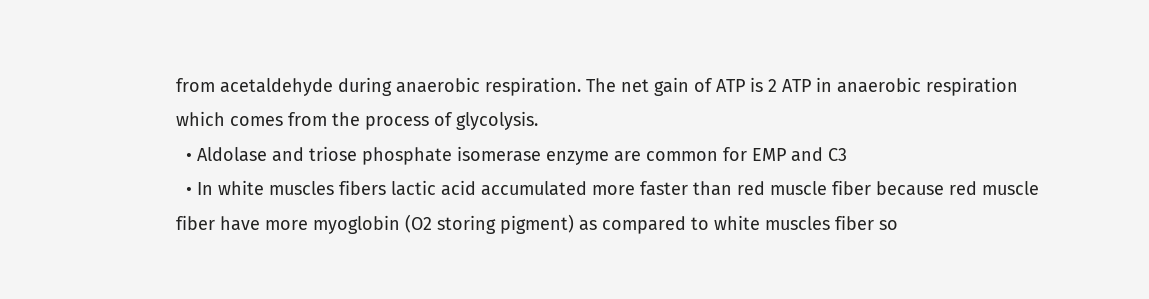from acetaldehyde during anaerobic respiration. The net gain of ATP is 2 ATP in anaerobic respiration which comes from the process of glycolysis.
  • Aldolase and triose phosphate isomerase enzyme are common for EMP and C3
  • In white muscles fibers lactic acid accumulated more faster than red muscle fiber because red muscle fiber have more myoglobin (O2 storing pigment) as compared to white muscles fiber so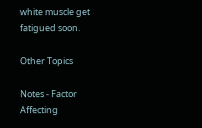white muscle get fatigued soon.

Other Topics

Notes - Factor Affecting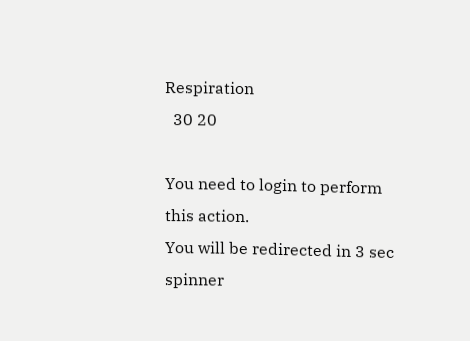Respiration
  30 20

You need to login to perform this action.
You will be redirected in 3 sec spinner